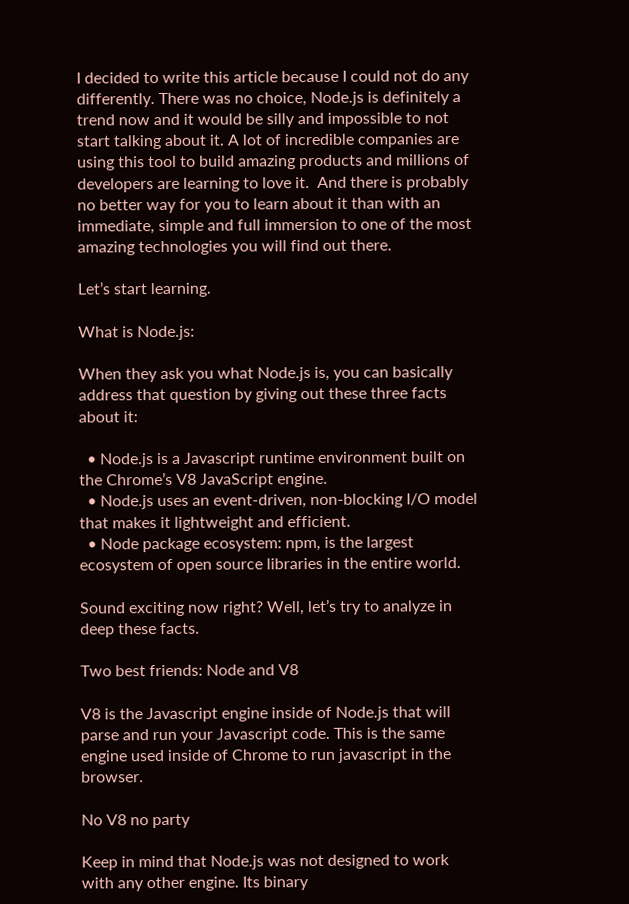I decided to write this article because I could not do any differently. There was no choice, Node.js is definitely a trend now and it would be silly and impossible to not start talking about it. A lot of incredible companies are using this tool to build amazing products and millions of developers are learning to love it.  And there is probably no better way for you to learn about it than with an immediate, simple and full immersion to one of the most amazing technologies you will find out there.

Let’s start learning.

What is Node.js:

When they ask you what Node.js is, you can basically address that question by giving out these three facts about it:

  • Node.js is a Javascript runtime environment built on the Chrome’s V8 JavaScript engine.
  • Node.js uses an event-driven, non-blocking I/O model that makes it lightweight and efficient.
  • Node package ecosystem: npm, is the largest ecosystem of open source libraries in the entire world.

Sound exciting now right? Well, let’s try to analyze in deep these facts.

Two best friends: Node and V8

V8 is the Javascript engine inside of Node.js that will parse and run your Javascript code. This is the same engine used inside of Chrome to run javascript in the browser.

No V8 no party

Keep in mind that Node.js was not designed to work with any other engine. Its binary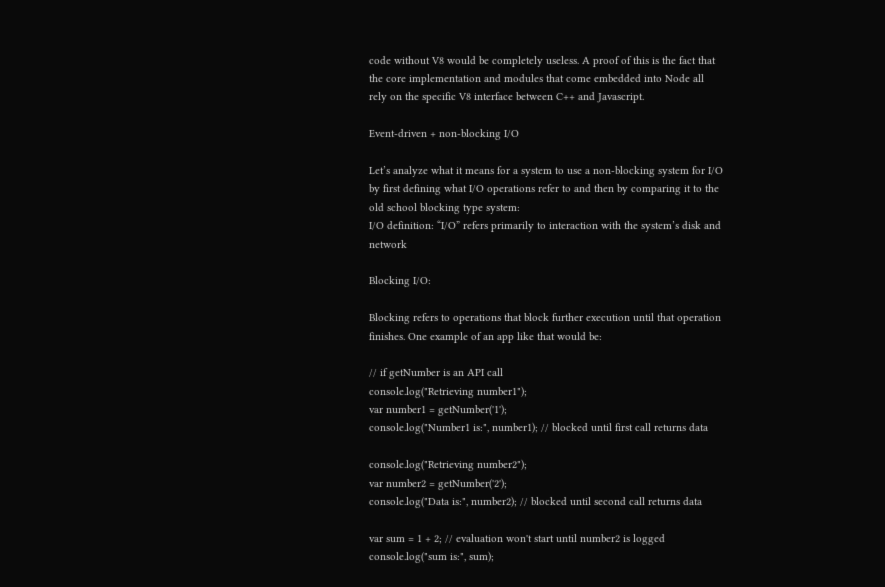code without V8 would be completely useless. A proof of this is the fact that the core implementation and modules that come embedded into Node all rely on the specific V8 interface between C++ and Javascript.

Event-driven + non-blocking I/O

Let’s analyze what it means for a system to use a non-blocking system for I/O by first defining what I/O operations refer to and then by comparing it to the old school blocking type system:
I/O definition: “I/O” refers primarily to interaction with the system’s disk and network

Blocking I/O:

Blocking refers to operations that block further execution until that operation finishes. One example of an app like that would be:

// if getNumber is an API call
console.log("Retrieving number1");
var number1 = getNumber('1');
console.log("Number1 is:", number1); // blocked until first call returns data

console.log("Retrieving number2");
var number2 = getNumber('2');
console.log("Data is:", number2); // blocked until second call returns data

var sum = 1 + 2; // evaluation won't start until number2 is logged
console.log("sum is:", sum);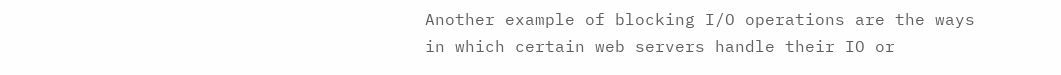Another example of blocking I/O operations are the ways in which certain web servers handle their IO or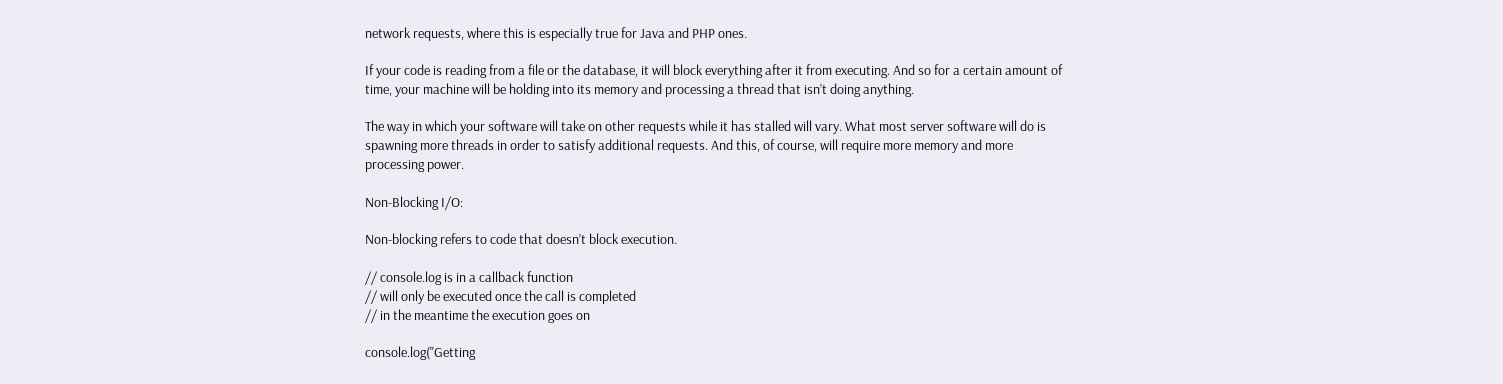network requests, where this is especially true for Java and PHP ones.

If your code is reading from a file or the database, it will block everything after it from executing. And so for a certain amount of time, your machine will be holding into its memory and processing a thread that isn’t doing anything.

The way in which your software will take on other requests while it has stalled will vary. What most server software will do is spawning more threads in order to satisfy additional requests. And this, of course, will require more memory and more processing power.

Non-Blocking I/O:

Non-blocking refers to code that doesn’t block execution.

// console.log is in a callback function
// will only be executed once the call is completed
// in the meantime the execution goes on

console.log("Getting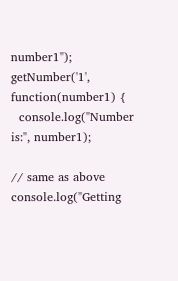number1");
getNumber('1', function(number1) {
  console.log("Number is:", number1);

// same as above
console.log("Getting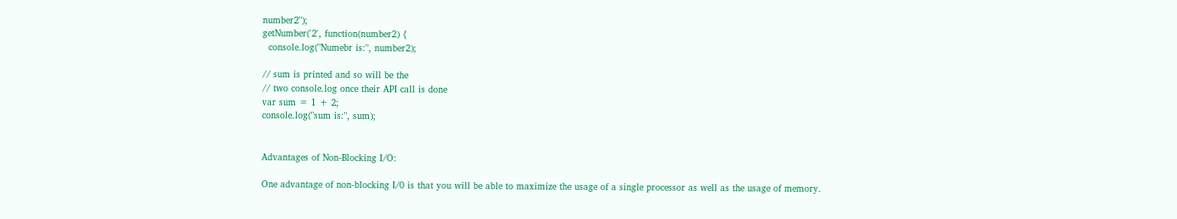number2");
getNumber('2', function(number2) {
  console.log("Numebr is:", number2);

// sum is printed and so will be the
// two console.log once their API call is done
var sum = 1 + 2;
console.log("sum is:", sum);


Advantages of Non-Blocking I/O:

One advantage of non-blocking I/0 is that you will be able to maximize the usage of a single processor as well as the usage of memory.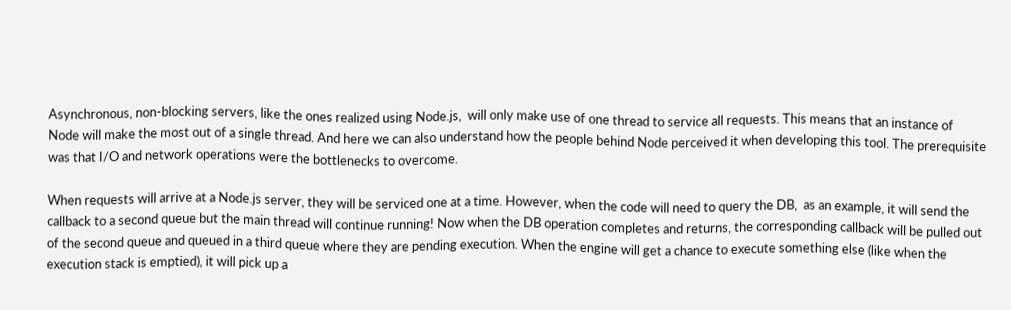Asynchronous, non-blocking servers, like the ones realized using Node.js,  will only make use of one thread to service all requests. This means that an instance of Node will make the most out of a single thread. And here we can also understand how the people behind Node perceived it when developing this tool. The prerequisite was that I/O and network operations were the bottlenecks to overcome.

When requests will arrive at a Node.js server, they will be serviced one at a time. However, when the code will need to query the DB,  as an example, it will send the callback to a second queue but the main thread will continue running! Now when the DB operation completes and returns, the corresponding callback will be pulled out of the second queue and queued in a third queue where they are pending execution. When the engine will get a chance to execute something else (like when the execution stack is emptied), it will pick up a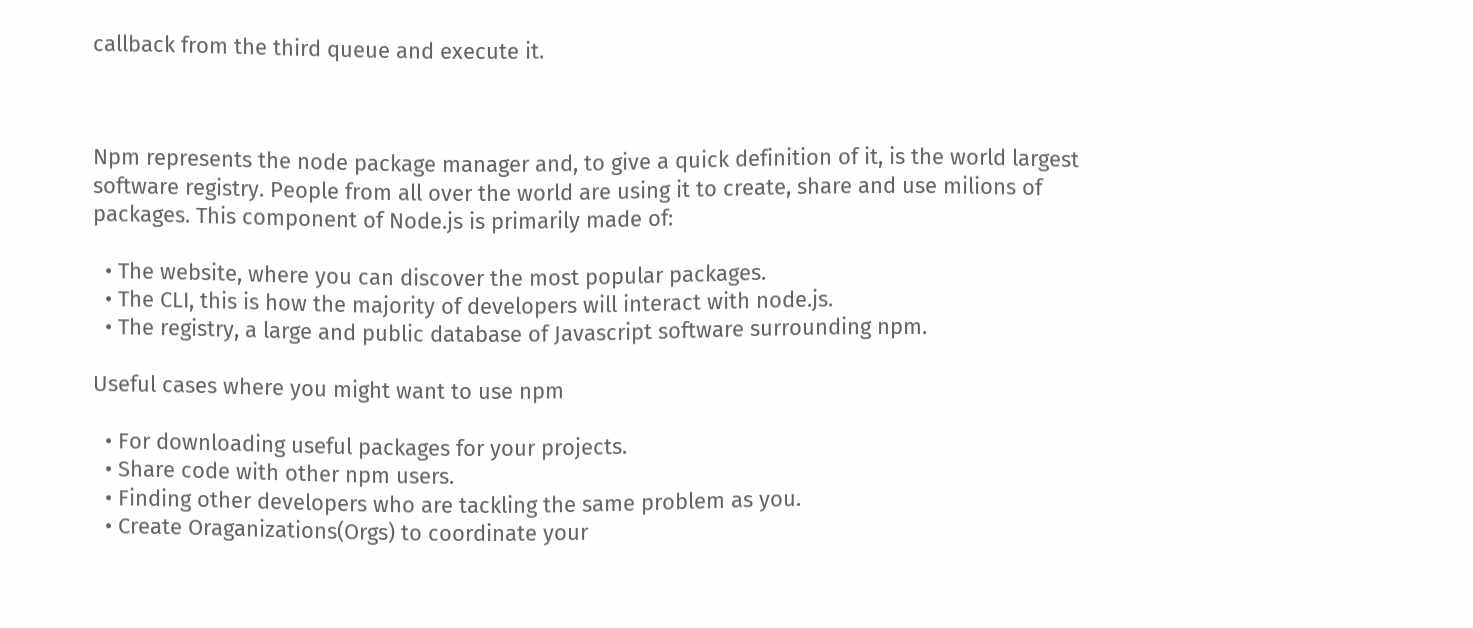callback from the third queue and execute it.



Npm represents the node package manager and, to give a quick definition of it, is the world largest software registry. People from all over the world are using it to create, share and use milions of packages. This component of Node.js is primarily made of:

  • The website, where you can discover the most popular packages.
  • The CLI, this is how the majority of developers will interact with node.js.
  • The registry, a large and public database of Javascript software surrounding npm.

Useful cases where you might want to use npm

  • For downloading useful packages for your projects.
  • Share code with other npm users.
  • Finding other developers who are tackling the same problem as you.
  • Create Oraganizations(Orgs) to coordinate your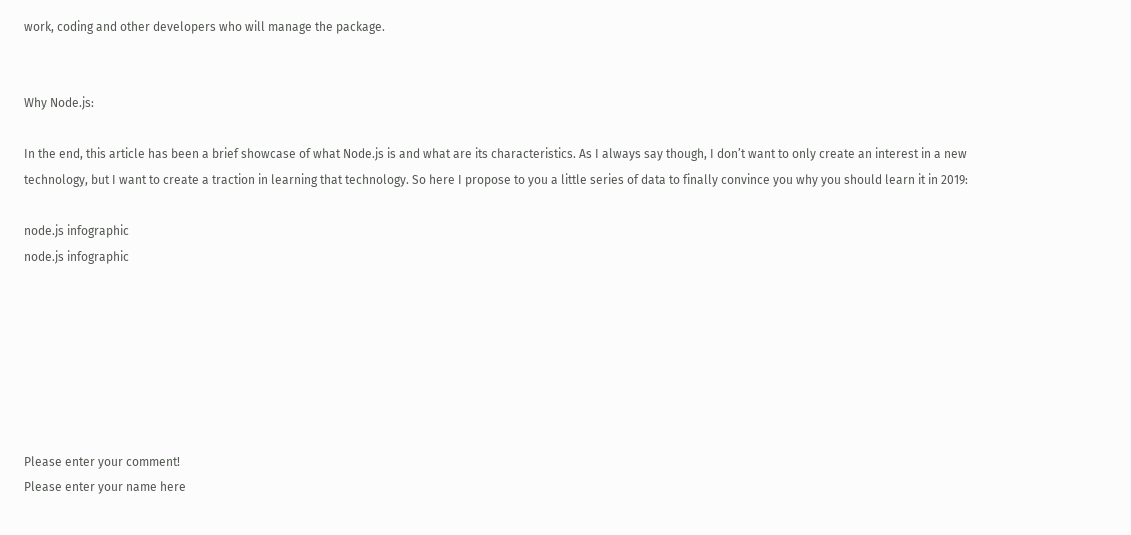work, coding and other developers who will manage the package.


Why Node.js:

In the end, this article has been a brief showcase of what Node.js is and what are its characteristics. As I always say though, I don’t want to only create an interest in a new technology, but I want to create a traction in learning that technology. So here I propose to you a little series of data to finally convince you why you should learn it in 2019:

node.js infographic
node.js infographic







Please enter your comment!
Please enter your name here